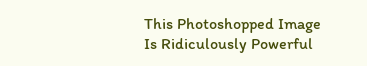This Photoshopped Image Is Ridiculously Powerful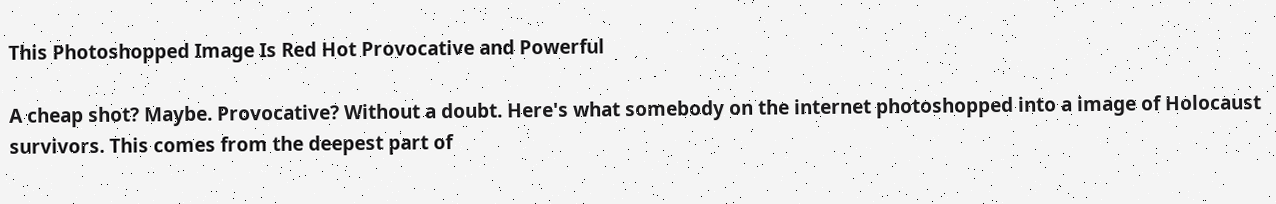This Photoshopped Image Is Red Hot Provocative and Powerful

A cheap shot? Maybe. Provocative? Without a doubt. Here's what somebody on the internet photoshopped into a image of Holocaust survivors. This comes from the deepest part of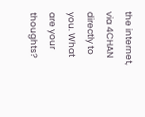the internet, via 4CHAN directly to you. What are your thoughts?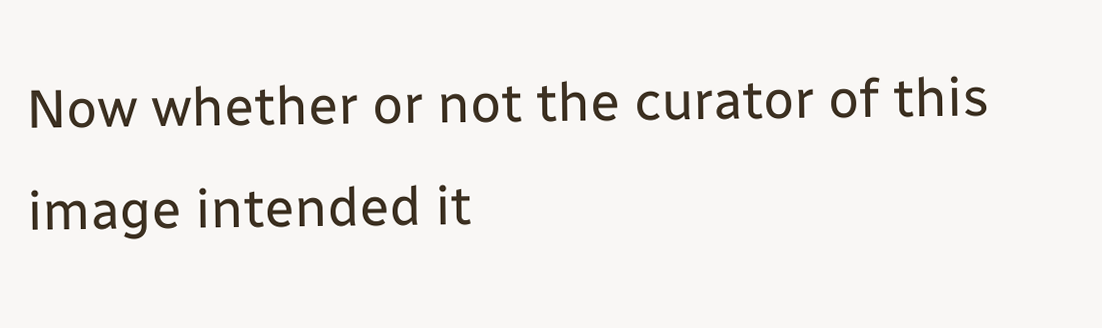Now whether or not the curator of this image intended it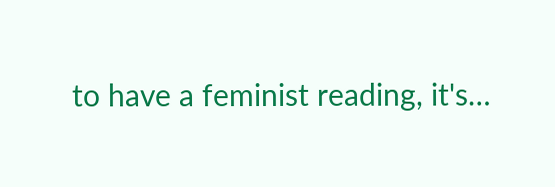to have a feminist reading, it's…